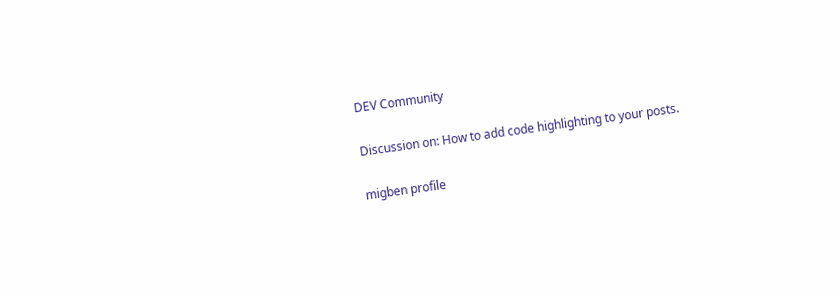DEV Community

Discussion on: How to add code highlighting to your posts.

migben profile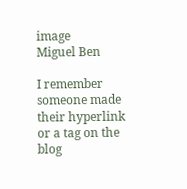image
Miguel Ben

I remember someone made their hyperlink or a tag on the blog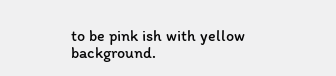to be pink ish with yellow background.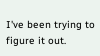I've been trying to figure it out.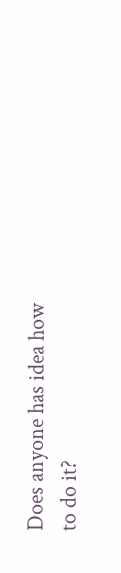Does anyone has idea how to do it?